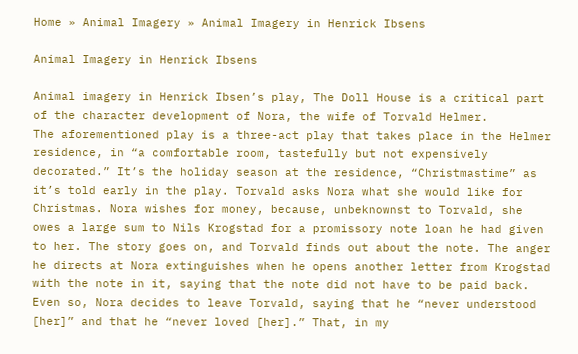Home » Animal Imagery » Animal Imagery in Henrick Ibsens

Animal Imagery in Henrick Ibsens

Animal imagery in Henrick Ibsen’s play, The Doll House is a critical part of the character development of Nora, the wife of Torvald Helmer.
The aforementioned play is a three-act play that takes place in the Helmer residence, in “a comfortable room, tastefully but not expensively decorated.” It’s the holiday season at the residence, “Christmastime” as it’s told early in the play. Torvald asks Nora what she would like for Christmas. Nora wishes for money, because, unbeknownst to Torvald, she owes a large sum to Nils Krogstad for a promissory note loan he had given to her. The story goes on, and Torvald finds out about the note. The anger he directs at Nora extinguishes when he opens another letter from Krogstad with the note in it, saying that the note did not have to be paid back. Even so, Nora decides to leave Torvald, saying that he “never understood [her]” and that he “never loved [her].” That, in my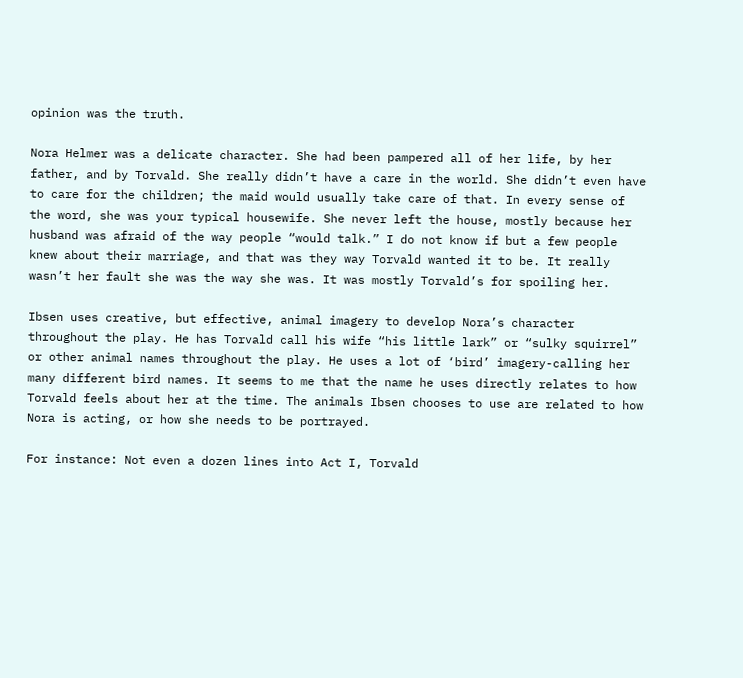opinion was the truth.

Nora Helmer was a delicate character. She had been pampered all of her life, by her father, and by Torvald. She really didn’t have a care in the world. She didn’t even have to care for the children; the maid would usually take care of that. In every sense of the word, she was your typical housewife. She never left the house, mostly because her husband was afraid of the way people “would talk.” I do not know if but a few people knew about their marriage, and that was they way Torvald wanted it to be. It really wasn’t her fault she was the way she was. It was mostly Torvald’s for spoiling her.

Ibsen uses creative, but effective, animal imagery to develop Nora’s character throughout the play. He has Torvald call his wife “his little lark” or “sulky squirrel” or other animal names throughout the play. He uses a lot of ‘bird’ imagery-calling her many different bird names. It seems to me that the name he uses directly relates to how Torvald feels about her at the time. The animals Ibsen chooses to use are related to how Nora is acting, or how she needs to be portrayed.

For instance: Not even a dozen lines into Act I, Torvald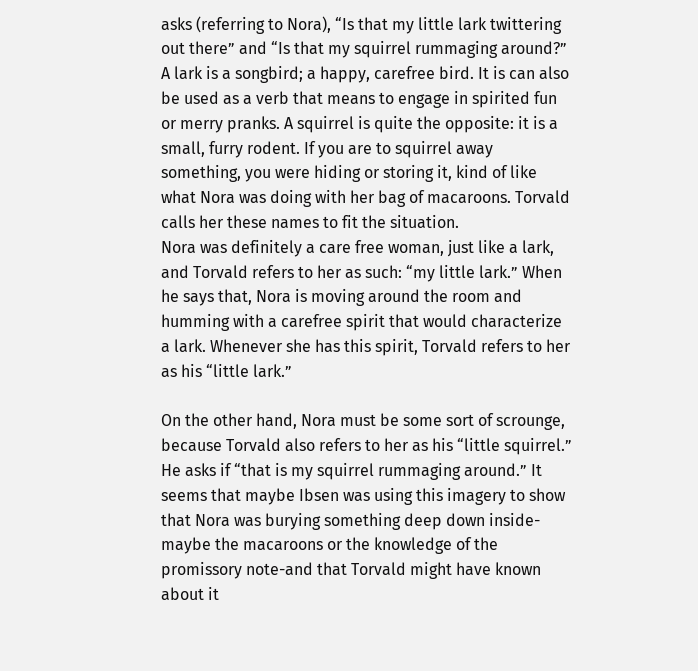asks (referring to Nora), “Is that my little lark twittering out there” and “Is that my squirrel rummaging around?” A lark is a songbird; a happy, carefree bird. It is can also be used as a verb that means to engage in spirited fun or merry pranks. A squirrel is quite the opposite: it is a small, furry rodent. If you are to squirrel away something, you were hiding or storing it, kind of like what Nora was doing with her bag of macaroons. Torvald calls her these names to fit the situation.
Nora was definitely a care free woman, just like a lark, and Torvald refers to her as such: “my little lark.” When he says that, Nora is moving around the room and humming with a carefree spirit that would characterize a lark. Whenever she has this spirit, Torvald refers to her as his “little lark.”

On the other hand, Nora must be some sort of scrounge, because Torvald also refers to her as his “little squirrel.” He asks if “that is my squirrel rummaging around.” It seems that maybe Ibsen was using this imagery to show that Nora was burying something deep down inside-maybe the macaroons or the knowledge of the promissory note-and that Torvald might have known about it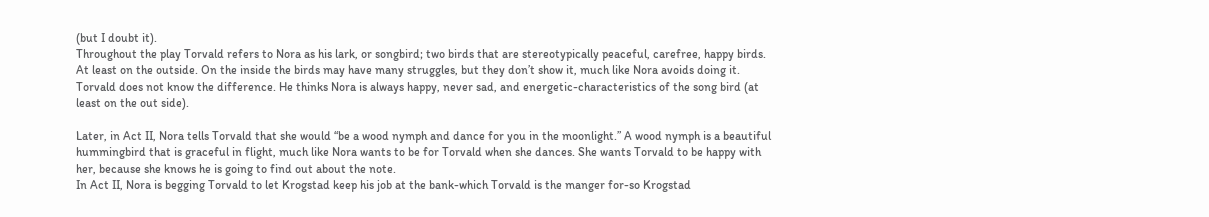(but I doubt it).
Throughout the play Torvald refers to Nora as his lark, or songbird; two birds that are stereotypically peaceful, carefree, happy birds. At least on the outside. On the inside the birds may have many struggles, but they don’t show it, much like Nora avoids doing it. Torvald does not know the difference. He thinks Nora is always happy, never sad, and energetic-characteristics of the song bird (at least on the out side).

Later, in Act II, Nora tells Torvald that she would “be a wood nymph and dance for you in the moonlight.” A wood nymph is a beautiful hummingbird that is graceful in flight, much like Nora wants to be for Torvald when she dances. She wants Torvald to be happy with her, because she knows he is going to find out about the note.
In Act II, Nora is begging Torvald to let Krogstad keep his job at the bank-which Torvald is the manger for-so Krogstad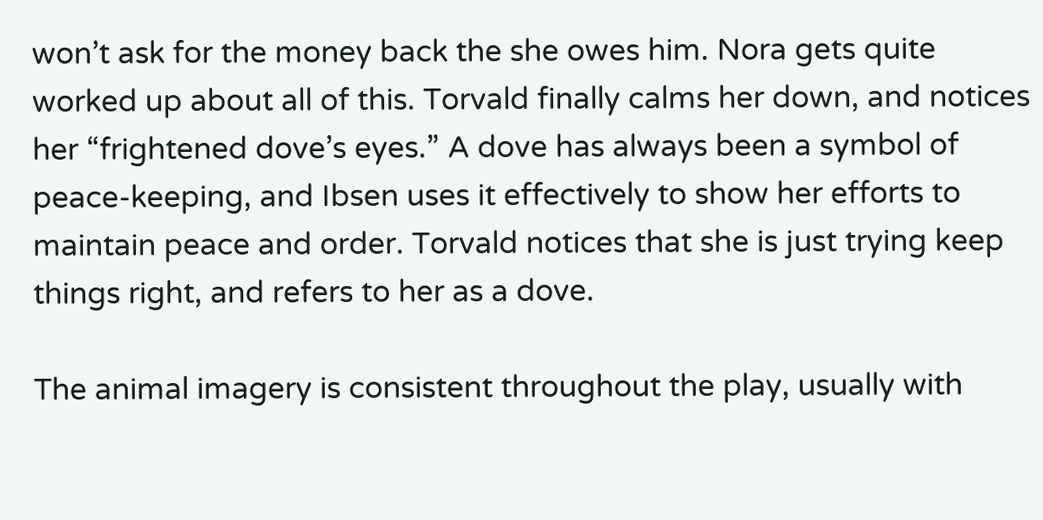won’t ask for the money back the she owes him. Nora gets quite worked up about all of this. Torvald finally calms her down, and notices her “frightened dove’s eyes.” A dove has always been a symbol of peace-keeping, and Ibsen uses it effectively to show her efforts to maintain peace and order. Torvald notices that she is just trying keep things right, and refers to her as a dove.

The animal imagery is consistent throughout the play, usually with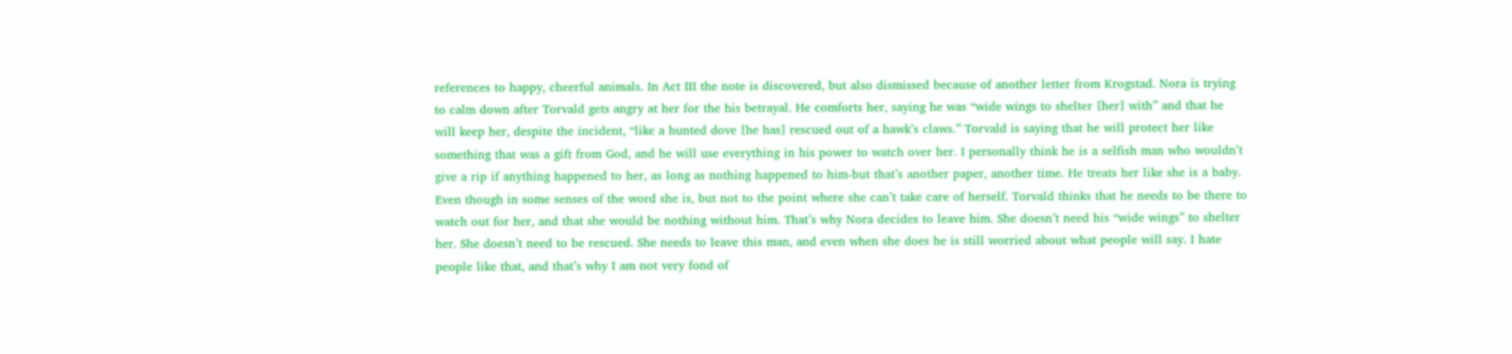references to happy, cheerful animals. In Act III the note is discovered, but also dismissed because of another letter from Krogstad. Nora is trying to calm down after Torvald gets angry at her for the his betrayal. He comforts her, saying he was “wide wings to shelter [her] with” and that he will keep her, despite the incident, “like a hunted dove [he has] rescued out of a hawk’s claws.” Torvald is saying that he will protect her like something that was a gift from God, and he will use everything in his power to watch over her. I personally think he is a selfish man who wouldn’t give a rip if anything happened to her, as long as nothing happened to him-but that’s another paper, another time. He treats her like she is a baby. Even though in some senses of the word she is, but not to the point where she can’t take care of herself. Torvald thinks that he needs to be there to watch out for her, and that she would be nothing without him. That’s why Nora decides to leave him. She doesn’t need his “wide wings” to shelter her. She doesn’t need to be rescued. She needs to leave this man, and even when she does he is still worried about what people will say. I hate people like that, and that’s why I am not very fond of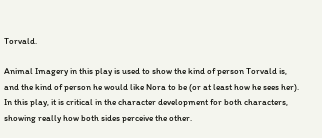Torvald.

Animal Imagery in this play is used to show the kind of person Torvald is, and the kind of person he would like Nora to be (or at least how he sees her). In this play, it is critical in the character development for both characters, showing really how both sides perceive the other.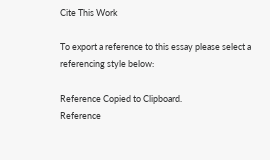Cite This Work

To export a reference to this essay please select a referencing style below:

Reference Copied to Clipboard.
Reference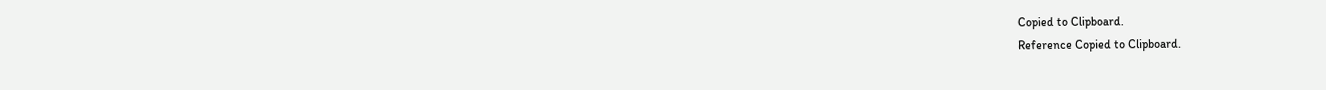Copied to Clipboard.
Reference Copied to Clipboard.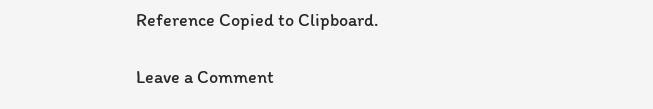Reference Copied to Clipboard.

Leave a Comment